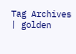Tag Archives | golden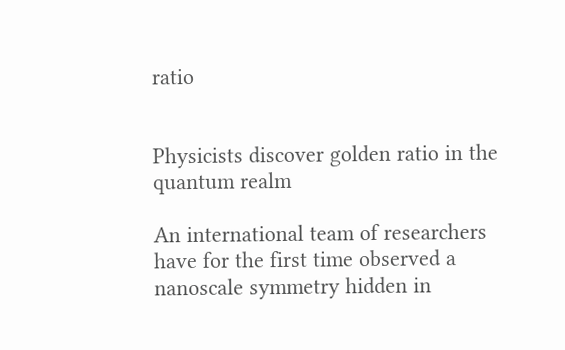ratio


Physicists discover golden ratio in the quantum realm

An international team of researchers have for the first time observed a nanoscale symmetry hidden in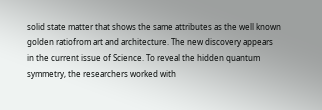solid state matter that shows the same attributes as the well known golden ratiofrom art and architecture. The new discovery appears in the current issue of Science. To reveal the hidden quantum symmetry, the researchers worked with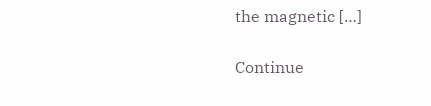the magnetic […]

Continue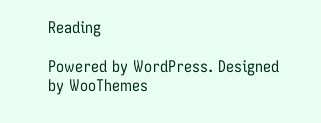Reading

Powered by WordPress. Designed by WooThemes